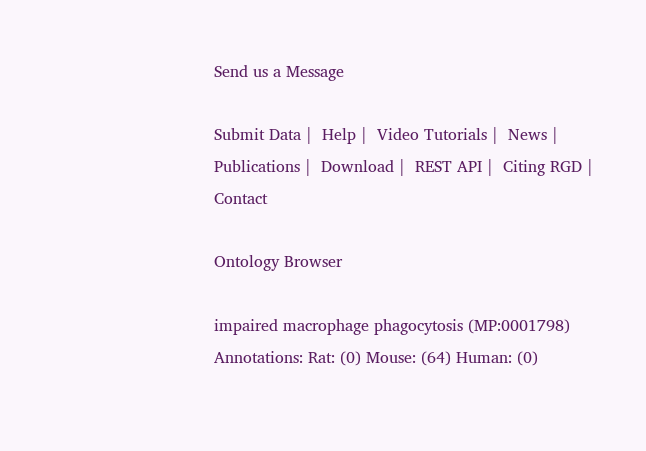Send us a Message

Submit Data |  Help |  Video Tutorials |  News |  Publications |  Download |  REST API |  Citing RGD |  Contact

Ontology Browser

impaired macrophage phagocytosis (MP:0001798)
Annotations: Rat: (0) Mouse: (64) Human: (0)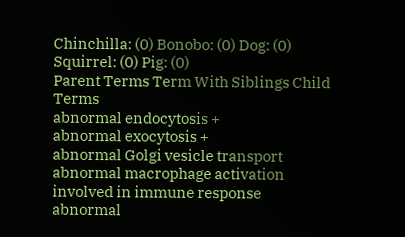Chinchilla: (0) Bonobo: (0) Dog: (0) Squirrel: (0) Pig: (0)
Parent Terms Term With Siblings Child Terms
abnormal endocytosis +
abnormal exocytosis +
abnormal Golgi vesicle transport
abnormal macrophage activation involved in immune response
abnormal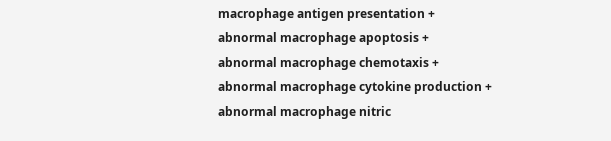macrophage antigen presentation +
abnormal macrophage apoptosis +
abnormal macrophage chemotaxis +
abnormal macrophage cytokine production +
abnormal macrophage nitric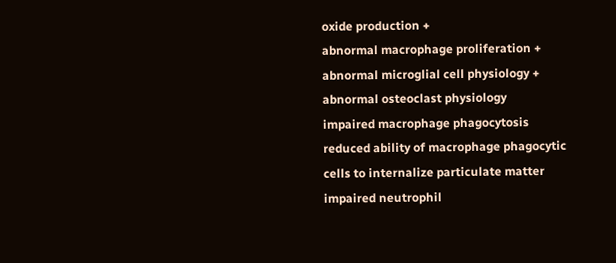oxide production +
abnormal macrophage proliferation +
abnormal microglial cell physiology +
abnormal osteoclast physiology
impaired macrophage phagocytosis
reduced ability of macrophage phagocytic cells to internalize particulate matter
impaired neutrophil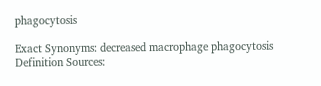phagocytosis

Exact Synonyms: decreased macrophage phagocytosis
Definition Sources: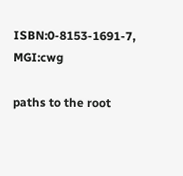ISBN:0-8153-1691-7, MGI:cwg

paths to the root